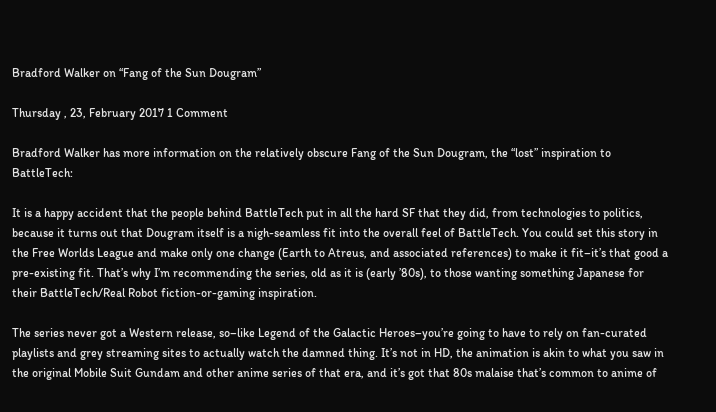Bradford Walker on “Fang of the Sun Dougram”

Thursday , 23, February 2017 1 Comment

Bradford Walker has more information on the relatively obscure Fang of the Sun Dougram, the “lost” inspiration to BattleTech:

It is a happy accident that the people behind BattleTech put in all the hard SF that they did, from technologies to politics, because it turns out that Dougram itself is a nigh-seamless fit into the overall feel of BattleTech. You could set this story in the Free Worlds League and make only one change (Earth to Atreus, and associated references) to make it fit–it’s that good a pre-existing fit. That’s why I’m recommending the series, old as it is (early ’80s), to those wanting something Japanese for their BattleTech/Real Robot fiction-or-gaming inspiration.

The series never got a Western release, so–like Legend of the Galactic Heroes–you’re going to have to rely on fan-curated playlists and grey streaming sites to actually watch the damned thing. It’s not in HD, the animation is akin to what you saw in the original Mobile Suit Gundam and other anime series of that era, and it’s got that 80s malaise that’s common to anime of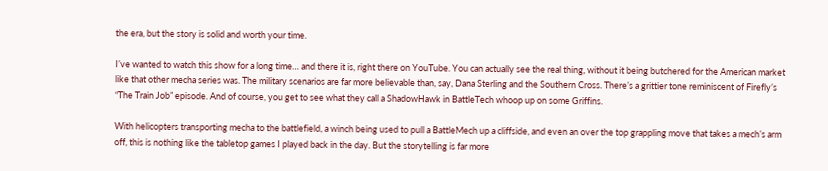the era, but the story is solid and worth your time.

I’ve wanted to watch this show for a long time… and there it is, right there on YouTube. You can actually see the real thing, without it being butchered for the American market like that other mecha series was. The military scenarios are far more believable than, say, Dana Sterling and the Southern Cross. There’s a grittier tone reminiscent of Firefly’s “The Train Job” episode. And of course, you get to see what they call a ShadowHawk in BattleTech whoop up on some Griffins.

With helicopters transporting mecha to the battlefield, a winch being used to pull a BattleMech up a cliffside, and even an over the top grappling move that takes a mech’s arm off, this is nothing like the tabletop games I played back in the day. But the storytelling is far more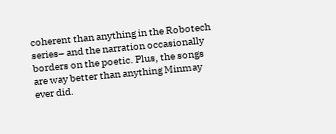coherent than anything in the Robotech series– and the narration occasionally borders on the poetic. Plus, the songs are way better than anything Minmay ever did.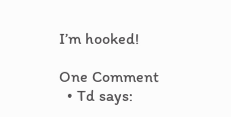I’m hooked!

One Comment
  • Td says: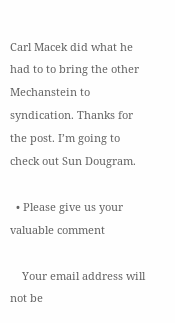Carl Macek did what he had to to bring the other Mechanstein to syndication. Thanks for the post. I’m going to check out Sun Dougram.

  • Please give us your valuable comment

    Your email address will not be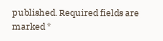published. Required fields are marked *